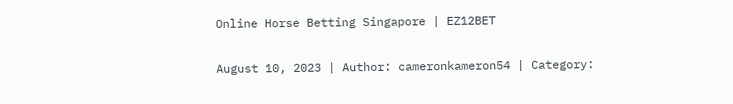Online Horse Betting Singapore | EZ12BET

August 10, 2023 | Author: cameronkameron54 | Category: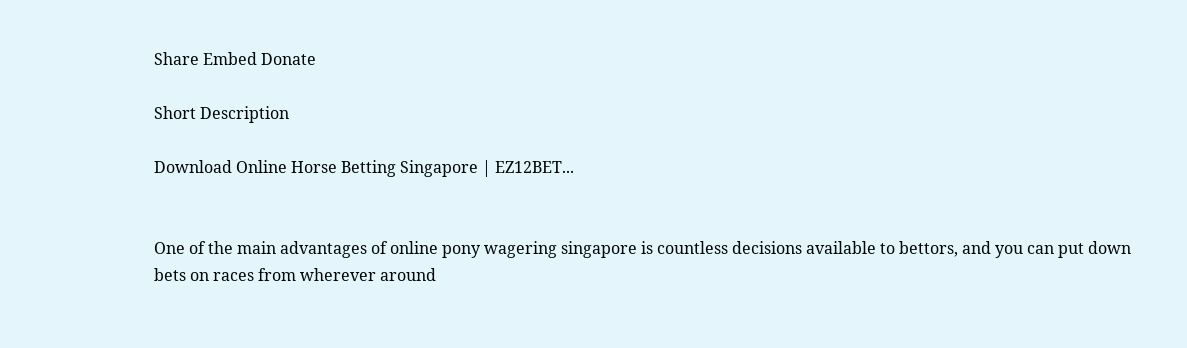Share Embed Donate

Short Description

Download Online Horse Betting Singapore | EZ12BET...


One of the main advantages of online pony wagering singapore is countless decisions available to bettors, and you can put down bets on races from wherever around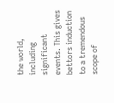the world, including significant events. This gives bettors induction to a tremendous scope of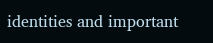identities and important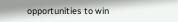opportunities to win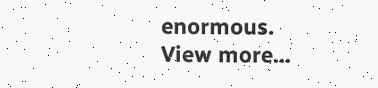enormous.
View more...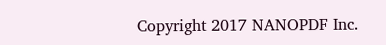Copyright 2017 NANOPDF Inc.